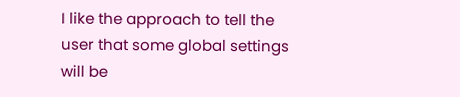I like the approach to tell the user that some global settings will be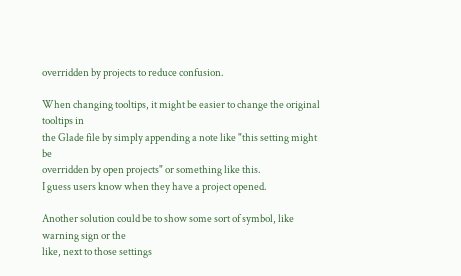overridden by projects to reduce confusion.

When changing tooltips, it might be easier to change the original tooltips in
the Glade file by simply appending a note like "this setting might be
overridden by open projects" or something like this.
I guess users know when they have a project opened.

Another solution could be to show some sort of symbol, like warning sign or the
like, next to those settings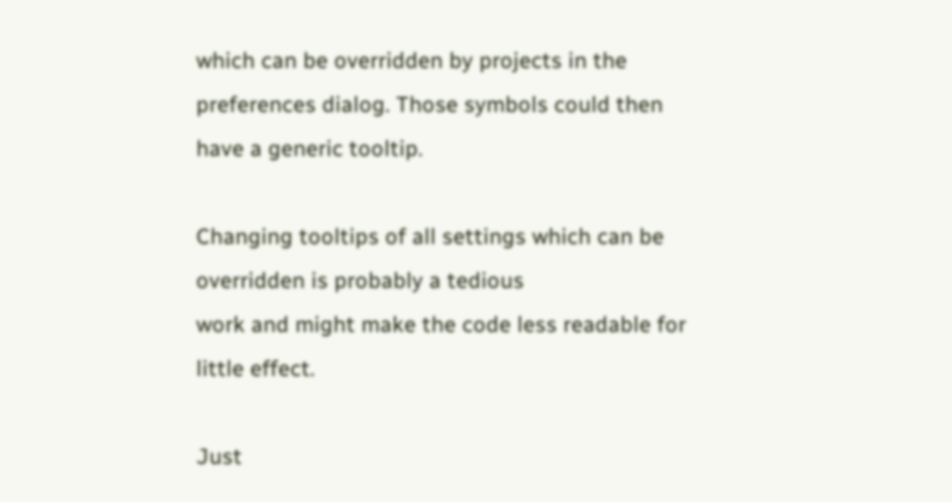which can be overridden by projects in the
preferences dialog. Those symbols could then have a generic tooltip.

Changing tooltips of all settings which can be overridden is probably a tedious
work and might make the code less readable for little effect.

Just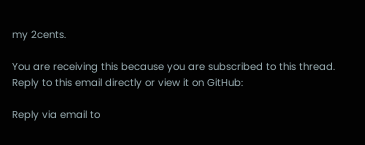my 2cents.

You are receiving this because you are subscribed to this thread.
Reply to this email directly or view it on GitHub:

Reply via email to